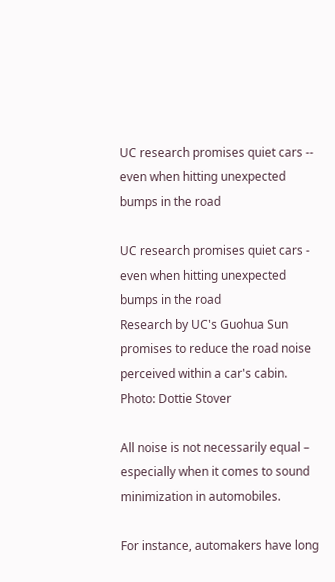UC research promises quiet cars -- even when hitting unexpected bumps in the road

UC research promises quiet cars - even when hitting unexpected bumps in the road
Research by UC's Guohua Sun promises to reduce the road noise perceived within a car's cabin. Photo: Dottie Stover

All noise is not necessarily equal – especially when it comes to sound minimization in automobiles.

For instance, automakers have long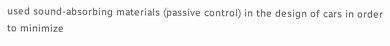used sound-absorbing materials (passive control) in the design of cars in order to minimize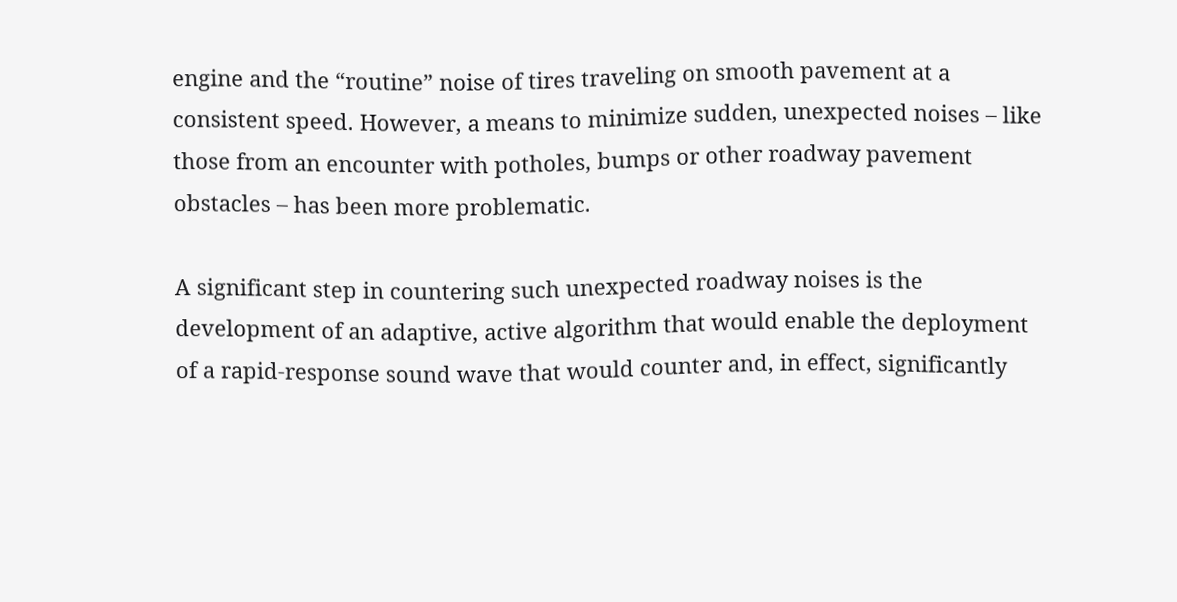engine and the “routine” noise of tires traveling on smooth pavement at a consistent speed. However, a means to minimize sudden, unexpected noises – like those from an encounter with potholes, bumps or other roadway pavement obstacles – has been more problematic.

A significant step in countering such unexpected roadway noises is the development of an adaptive, active algorithm that would enable the deployment of a rapid-response sound wave that would counter and, in effect, significantly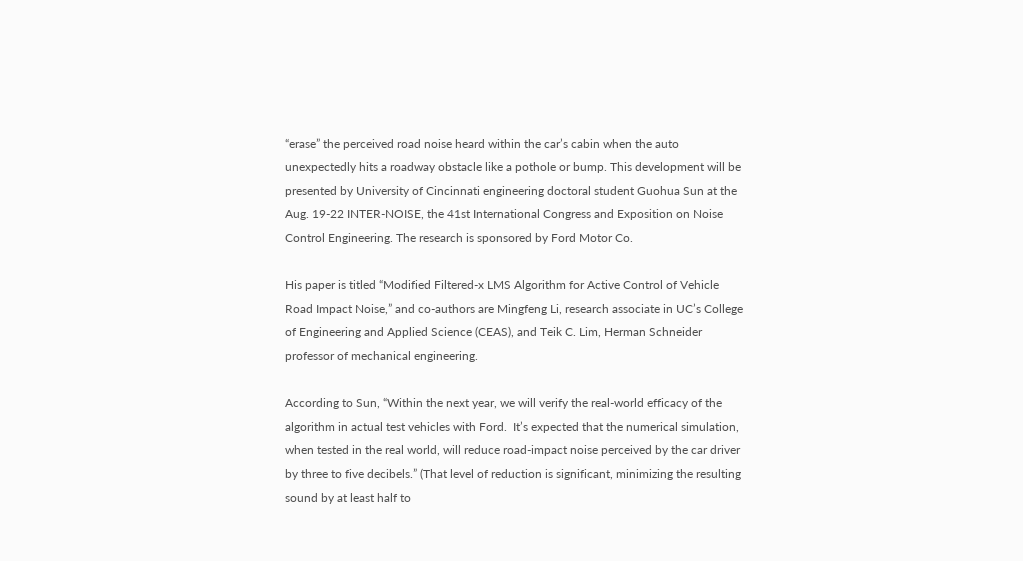“erase” the perceived road noise heard within the car’s cabin when the auto unexpectedly hits a roadway obstacle like a pothole or bump. This development will be presented by University of Cincinnati engineering doctoral student Guohua Sun at the Aug. 19-22 INTER-NOISE, the 41st International Congress and Exposition on Noise Control Engineering. The research is sponsored by Ford Motor Co.

His paper is titled “Modified Filtered-x LMS Algorithm for Active Control of Vehicle Road Impact Noise,” and co-authors are Mingfeng Li, research associate in UC’s College of Engineering and Applied Science (CEAS), and Teik C. Lim, Herman Schneider professor of mechanical engineering.

According to Sun, “Within the next year, we will verify the real-world efficacy of the algorithm in actual test vehicles with Ford.  It’s expected that the numerical simulation, when tested in the real world, will reduce road-impact noise perceived by the car driver by three to five decibels.” (That level of reduction is significant, minimizing the resulting sound by at least half to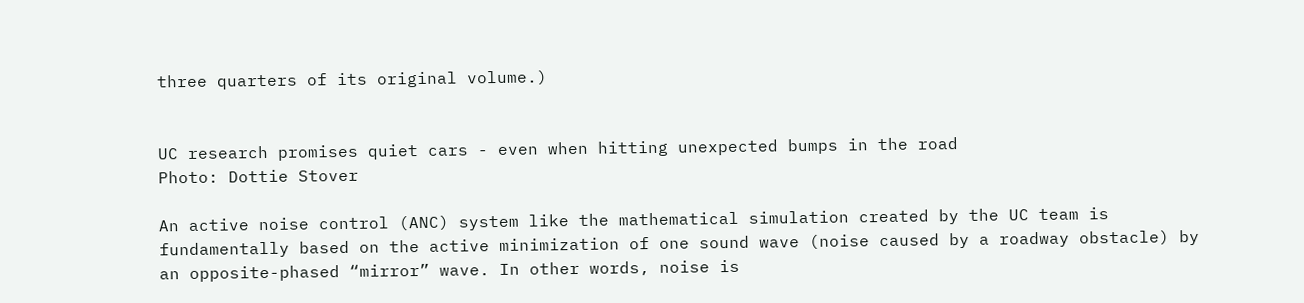three quarters of its original volume.)


UC research promises quiet cars - even when hitting unexpected bumps in the road
Photo: Dottie Stover

An active noise control (ANC) system like the mathematical simulation created by the UC team is fundamentally based on the active minimization of one sound wave (noise caused by a roadway obstacle) by an opposite-phased “mirror” wave. In other words, noise is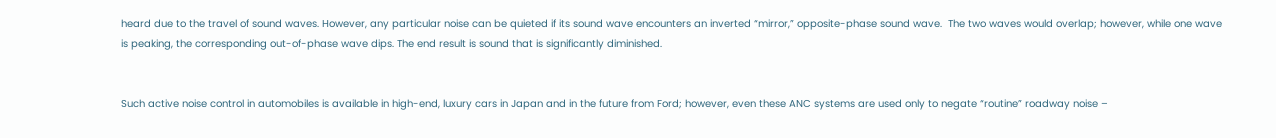heard due to the travel of sound waves. However, any particular noise can be quieted if its sound wave encounters an inverted “mirror,” opposite-phase sound wave.  The two waves would overlap; however, while one wave is peaking, the corresponding out-of-phase wave dips. The end result is sound that is significantly diminished.


Such active noise control in automobiles is available in high-end, luxury cars in Japan and in the future from Ford; however, even these ANC systems are used only to negate “routine” roadway noise –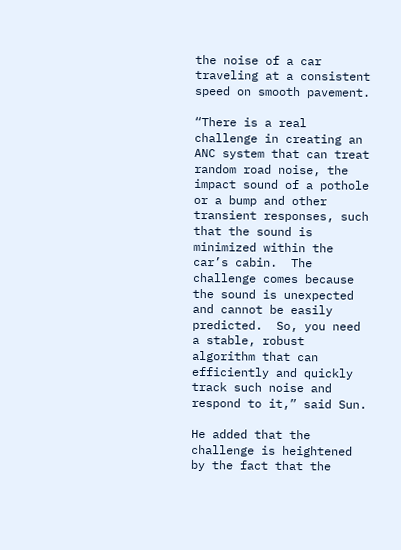the noise of a car traveling at a consistent speed on smooth pavement.

“There is a real challenge in creating an ANC system that can treat random road noise, the impact sound of a pothole or a bump and other transient responses, such that the sound is minimized within the car’s cabin.  The challenge comes because the sound is unexpected and cannot be easily predicted.  So, you need a stable, robust algorithm that can efficiently and quickly track such noise and respond to it,” said Sun.

He added that the challenge is heightened by the fact that the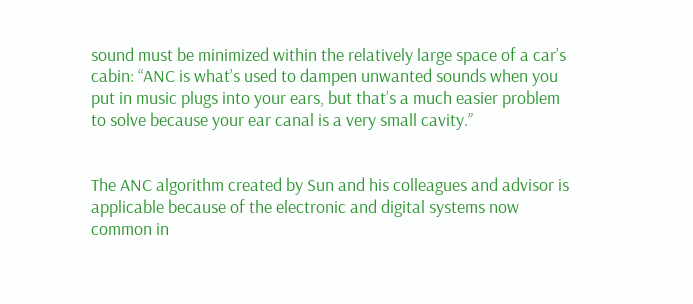sound must be minimized within the relatively large space of a car’s cabin: “ANC is what’s used to dampen unwanted sounds when you put in music plugs into your ears, but that’s a much easier problem to solve because your ear canal is a very small cavity.”


The ANC algorithm created by Sun and his colleagues and advisor is applicable because of the electronic and digital systems now common in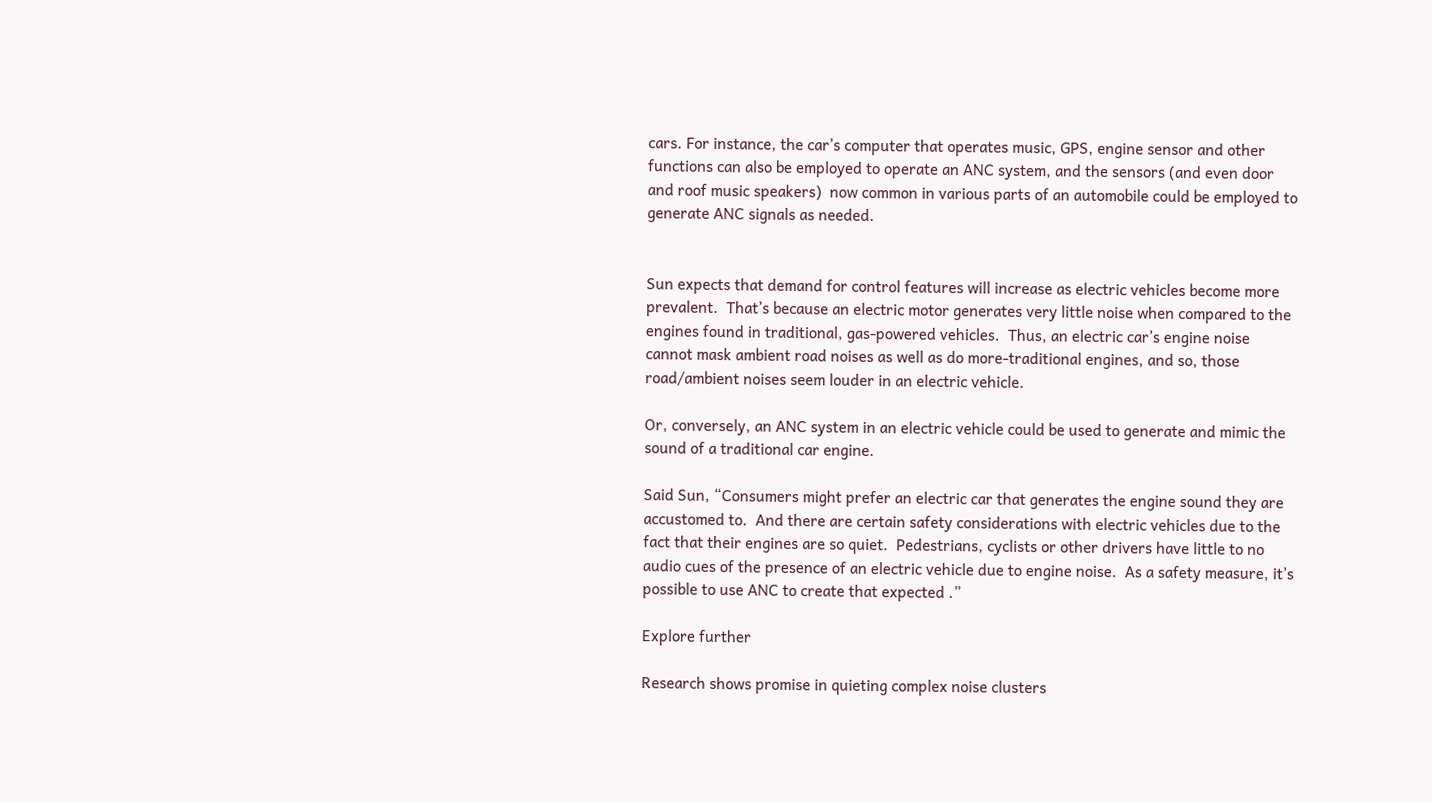cars. For instance, the car’s computer that operates music, GPS, engine sensor and other functions can also be employed to operate an ANC system, and the sensors (and even door and roof music speakers)  now common in various parts of an automobile could be employed to generate ANC signals as needed.


Sun expects that demand for control features will increase as electric vehicles become more prevalent.  That’s because an electric motor generates very little noise when compared to the engines found in traditional, gas-powered vehicles.  Thus, an electric car’s engine noise cannot mask ambient road noises as well as do more-traditional engines, and so, those road/ambient noises seem louder in an electric vehicle.

Or, conversely, an ANC system in an electric vehicle could be used to generate and mimic the sound of a traditional car engine.

Said Sun, “Consumers might prefer an electric car that generates the engine sound they are accustomed to.  And there are certain safety considerations with electric vehicles due to the fact that their engines are so quiet.  Pedestrians, cyclists or other drivers have little to no audio cues of the presence of an electric vehicle due to engine noise.  As a safety measure, it’s possible to use ANC to create that expected .”

Explore further

Research shows promise in quieting complex noise clusters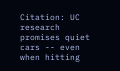Citation: UC research promises quiet cars -- even when hitting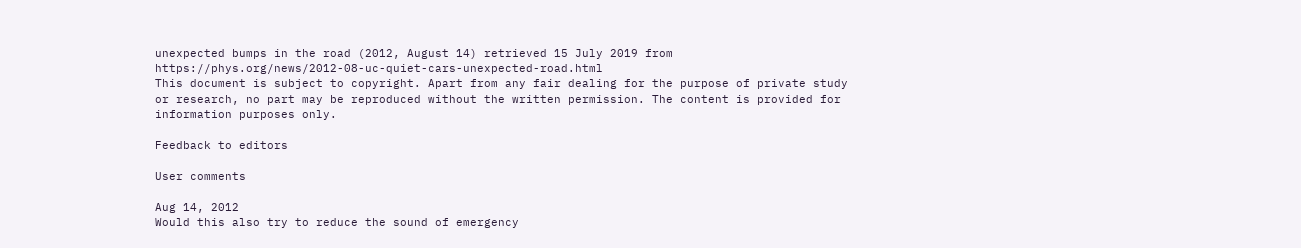unexpected bumps in the road (2012, August 14) retrieved 15 July 2019 from https://phys.org/news/2012-08-uc-quiet-cars-unexpected-road.html
This document is subject to copyright. Apart from any fair dealing for the purpose of private study or research, no part may be reproduced without the written permission. The content is provided for information purposes only.

Feedback to editors

User comments

Aug 14, 2012
Would this also try to reduce the sound of emergency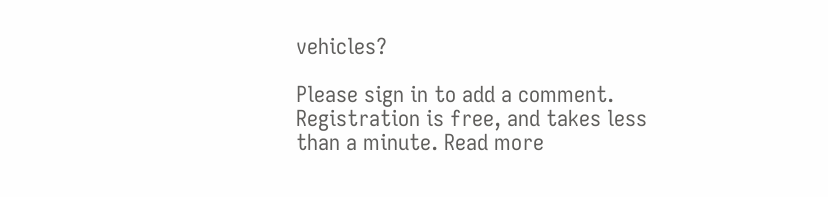vehicles?

Please sign in to add a comment. Registration is free, and takes less than a minute. Read more